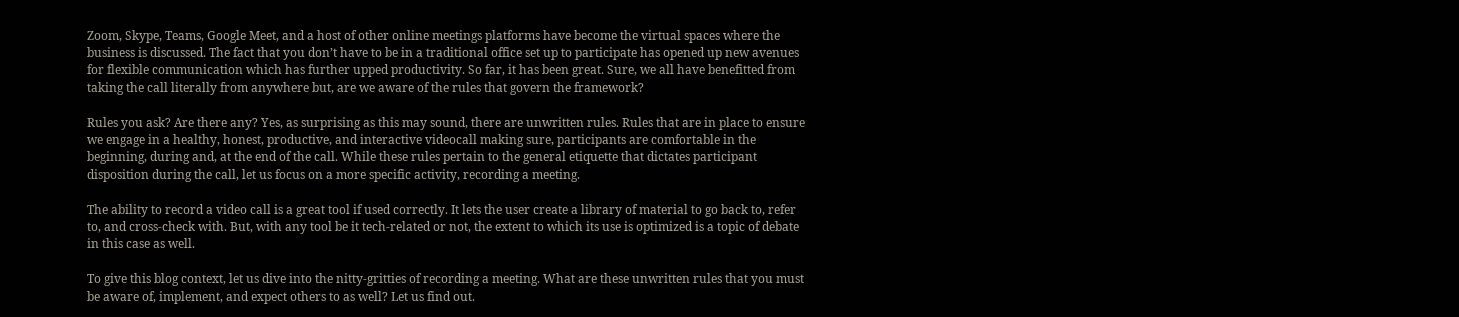Zoom, Skype, Teams, Google Meet, and a host of other online meetings platforms have become the virtual spaces where the business is discussed. The fact that you don’t have to be in a traditional office set up to participate has opened up new avenues for flexible communication which has further upped productivity. So far, it has been great. Sure, we all have benefitted from taking the call literally from anywhere but, are we aware of the rules that govern the framework?

Rules you ask? Are there any? Yes, as surprising as this may sound, there are unwritten rules. Rules that are in place to ensure we engage in a healthy, honest, productive, and interactive videocall making sure, participants are comfortable in the beginning, during and, at the end of the call. While these rules pertain to the general etiquette that dictates participant disposition during the call, let us focus on a more specific activity, recording a meeting.

The ability to record a video call is a great tool if used correctly. It lets the user create a library of material to go back to, refer to, and cross-check with. But, with any tool be it tech-related or not, the extent to which its use is optimized is a topic of debate in this case as well.

To give this blog context, let us dive into the nitty-gritties of recording a meeting. What are these unwritten rules that you must be aware of, implement, and expect others to as well? Let us find out.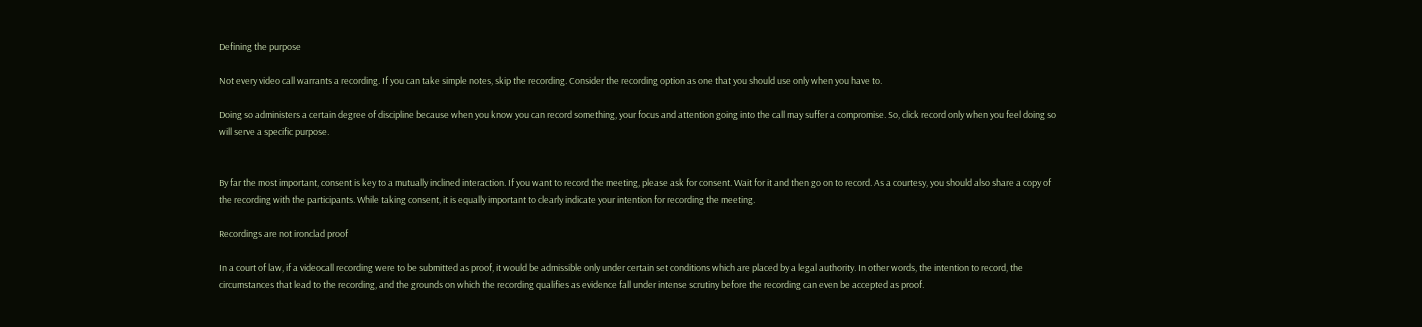Defining the purpose

Not every video call warrants a recording. If you can take simple notes, skip the recording. Consider the recording option as one that you should use only when you have to.

Doing so administers a certain degree of discipline because when you know you can record something, your focus and attention going into the call may suffer a compromise. So, click record only when you feel doing so will serve a specific purpose.


By far the most important, consent is key to a mutually inclined interaction. If you want to record the meeting, please ask for consent. Wait for it and then go on to record. As a courtesy, you should also share a copy of the recording with the participants. While taking consent, it is equally important to clearly indicate your intention for recording the meeting.

Recordings are not ironclad proof

In a court of law, if a videocall recording were to be submitted as proof, it would be admissible only under certain set conditions which are placed by a legal authority. In other words, the intention to record, the circumstances that lead to the recording, and the grounds on which the recording qualifies as evidence fall under intense scrutiny before the recording can even be accepted as proof.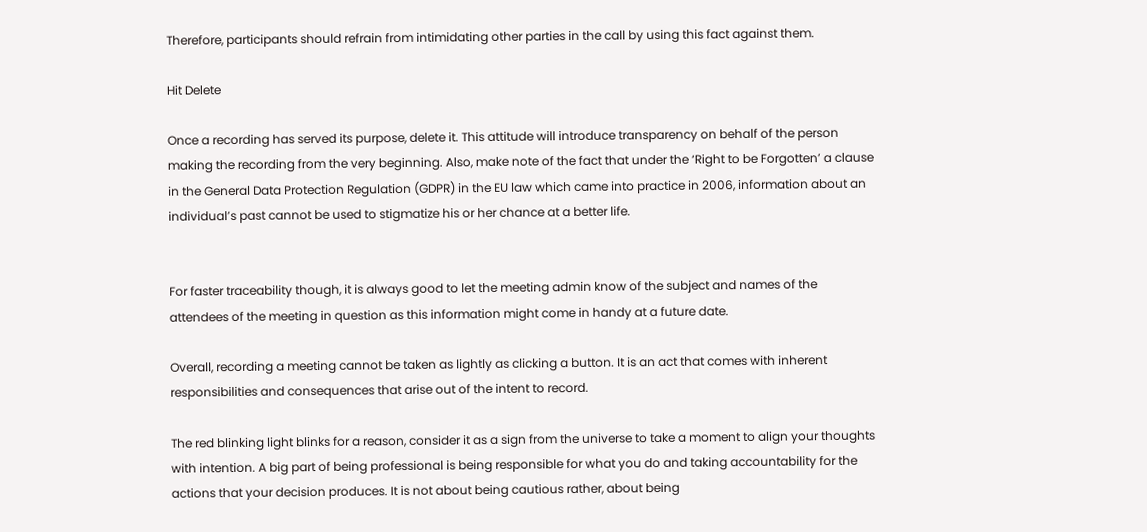Therefore, participants should refrain from intimidating other parties in the call by using this fact against them.

Hit Delete

Once a recording has served its purpose, delete it. This attitude will introduce transparency on behalf of the person making the recording from the very beginning. Also, make note of the fact that under the ‘Right to be Forgotten’ a clause in the General Data Protection Regulation (GDPR) in the EU law which came into practice in 2006, information about an individual’s past cannot be used to stigmatize his or her chance at a better life.


For faster traceability though, it is always good to let the meeting admin know of the subject and names of the attendees of the meeting in question as this information might come in handy at a future date.

Overall, recording a meeting cannot be taken as lightly as clicking a button. It is an act that comes with inherent responsibilities and consequences that arise out of the intent to record.

The red blinking light blinks for a reason, consider it as a sign from the universe to take a moment to align your thoughts with intention. A big part of being professional is being responsible for what you do and taking accountability for the actions that your decision produces. It is not about being cautious rather, about being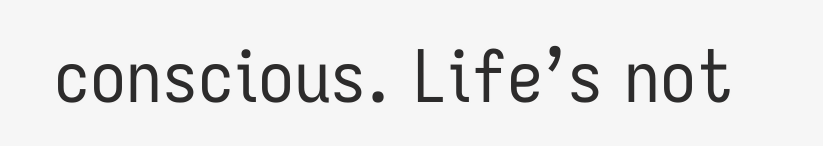conscious. Life’s not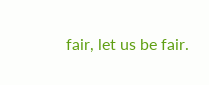fair, let us be fair.